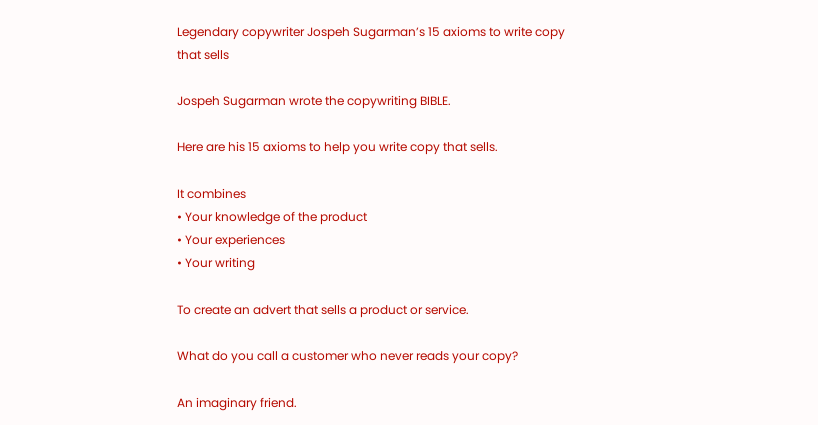Legendary copywriter Jospeh Sugarman’s 15 axioms to write copy that sells

Jospeh Sugarman wrote the copywriting BIBLE.

Here are his 15 axioms to help you write copy that sells.

It combines
• Your knowledge of the product
• Your experiences
• Your writing

To create an advert that sells a product or service.

What do you call a customer who never reads your copy?

An imaginary friend.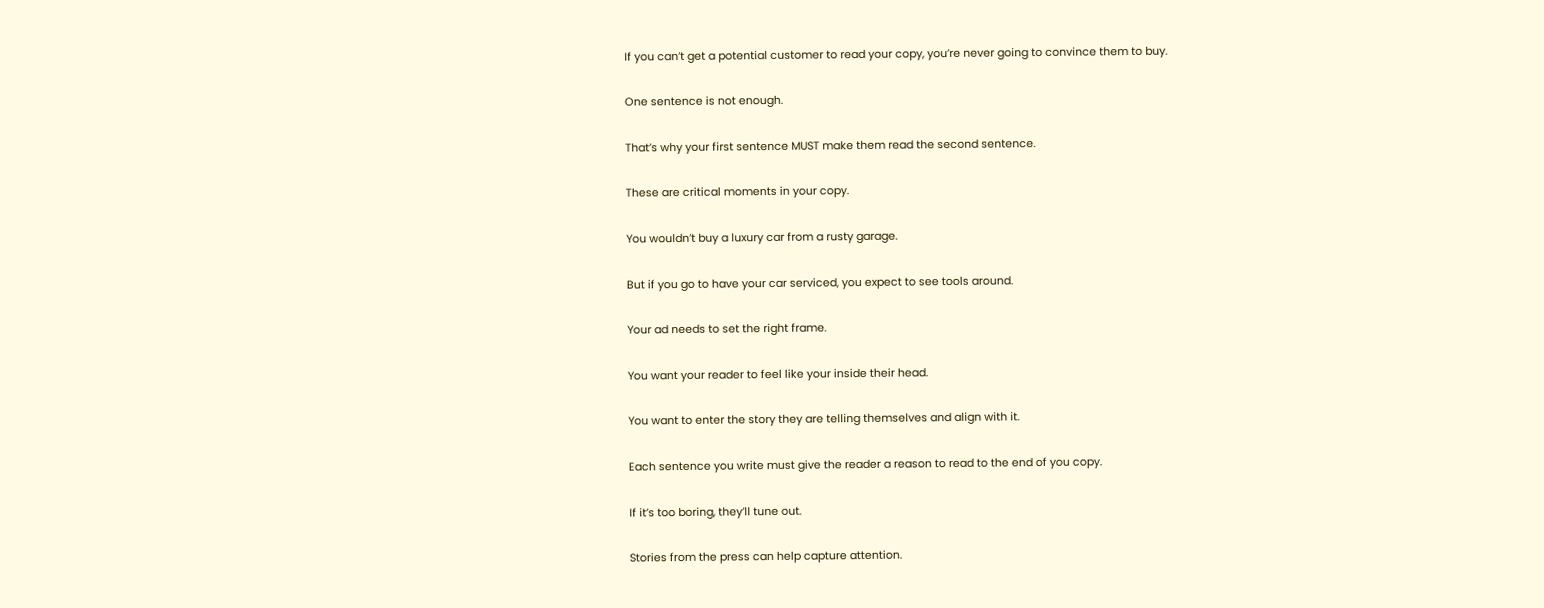If you can’t get a potential customer to read your copy, you’re never going to convince them to buy.

One sentence is not enough.

That’s why your first sentence MUST make them read the second sentence.

These are critical moments in your copy.

You wouldn’t buy a luxury car from a rusty garage.

But if you go to have your car serviced, you expect to see tools around.

Your ad needs to set the right frame.

You want your reader to feel like your inside their head.

You want to enter the story they are telling themselves and align with it.

Each sentence you write must give the reader a reason to read to the end of you copy.

If it’s too boring, they’ll tune out.

Stories from the press can help capture attention.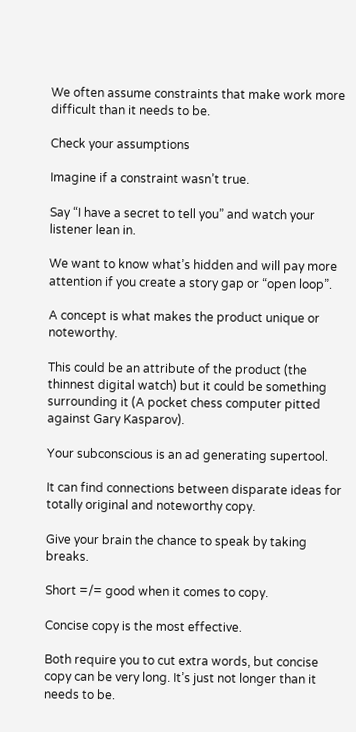We often assume constraints that make work more difficult than it needs to be.

Check your assumptions

Imagine if a constraint wasn’t true.

Say “I have a secret to tell you” and watch your listener lean in.

We want to know what’s hidden and will pay more attention if you create a story gap or “open loop”.

A concept is what makes the product unique or noteworthy.

This could be an attribute of the product (the thinnest digital watch) but it could be something surrounding it (A pocket chess computer pitted against Gary Kasparov).

Your subconscious is an ad generating supertool.

It can find connections between disparate ideas for totally original and noteworthy copy.

Give your brain the chance to speak by taking breaks.

Short =/= good when it comes to copy.

Concise copy is the most effective.

Both require you to cut extra words, but concise copy can be very long. It’s just not longer than it needs to be.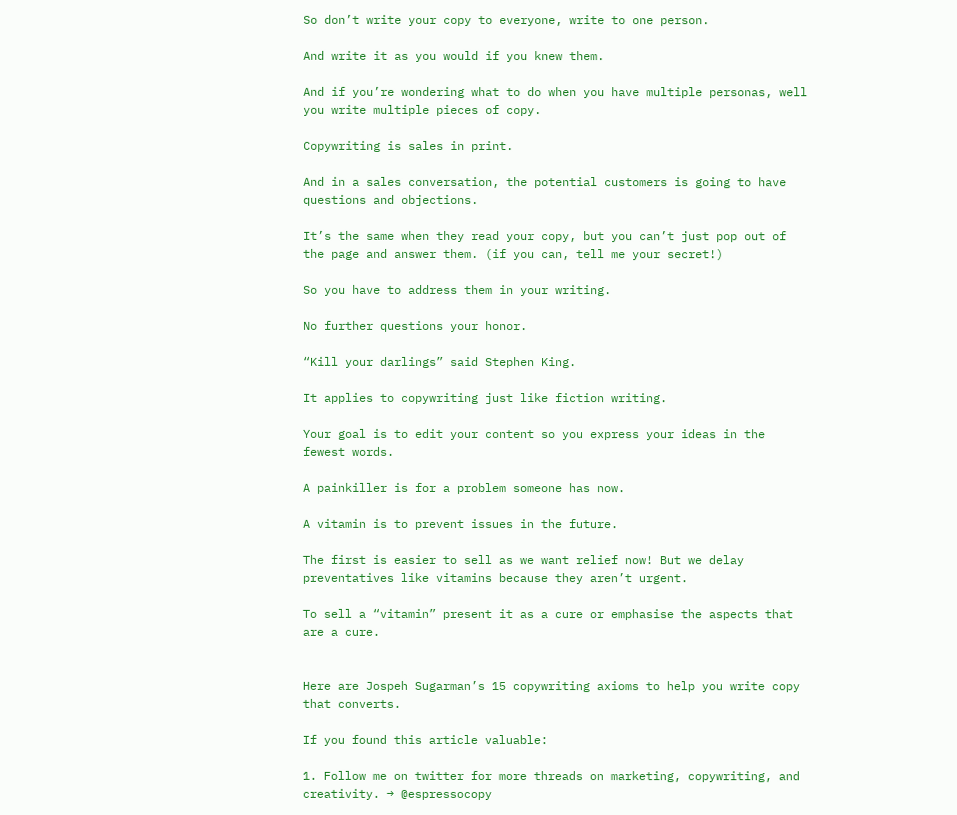So don’t write your copy to everyone, write to one person.

And write it as you would if you knew them.

And if you’re wondering what to do when you have multiple personas, well you write multiple pieces of copy.

Copywriting is sales in print.

And in a sales conversation, the potential customers is going to have questions and objections.

It’s the same when they read your copy, but you can’t just pop out of the page and answer them. (if you can, tell me your secret!)

So you have to address them in your writing.

No further questions your honor.

“Kill your darlings” said Stephen King.

It applies to copywriting just like fiction writing.

Your goal is to edit your content so you express your ideas in the fewest words.

A painkiller is for a problem someone has now.

A vitamin is to prevent issues in the future.

The first is easier to sell as we want relief now! But we delay preventatives like vitamins because they aren’t urgent.

To sell a “vitamin” present it as a cure or emphasise the aspects that are a cure.


Here are Jospeh Sugarman’s 15 copywriting axioms to help you write copy that converts.

If you found this article valuable:

1. Follow me on twitter for more threads on marketing, copywriting, and creativity. → @espressocopy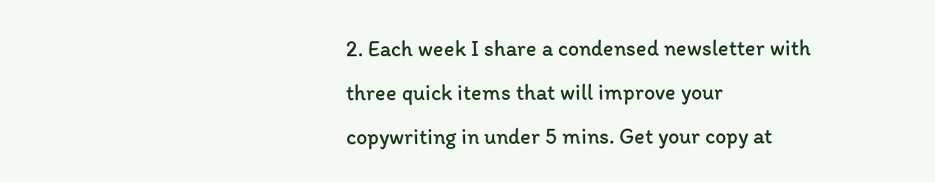2. Each week I share a condensed newsletter with three quick items that will improve your copywriting in under 5 mins. Get your copy at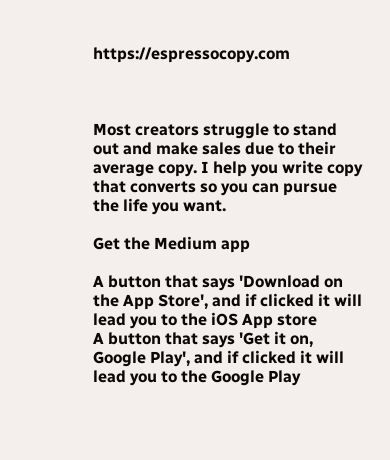https://espressocopy.com



Most creators struggle to stand out and make sales due to their average copy. I help you write copy that converts so you can pursue the life you want.

Get the Medium app

A button that says 'Download on the App Store', and if clicked it will lead you to the iOS App store
A button that says 'Get it on, Google Play', and if clicked it will lead you to the Google Play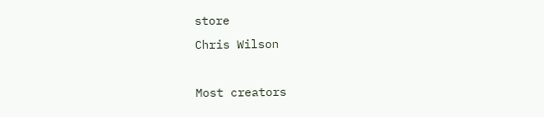store
Chris Wilson

Most creators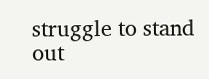struggle to stand out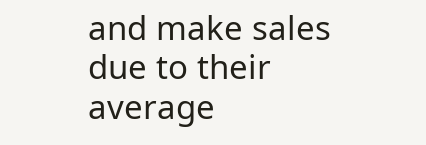and make sales due to their average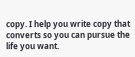copy. I help you write copy that converts so you can pursue the life you want.